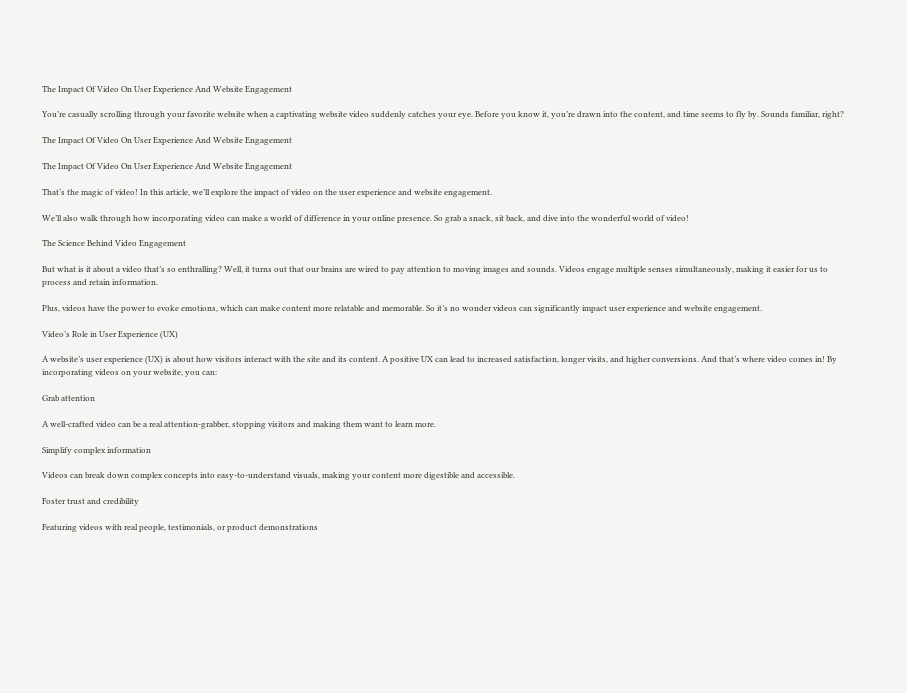The Impact Of Video On User Experience And Website Engagement

You’re casually scrolling through your favorite website when a captivating website video suddenly catches your eye. Before you know it, you’re drawn into the content, and time seems to fly by. Sounds familiar, right?

The Impact Of Video On User Experience And Website Engagement

The Impact Of Video On User Experience And Website Engagement

That’s the magic of video! In this article, we’ll explore the impact of video on the user experience and website engagement.

We’ll also walk through how incorporating video can make a world of difference in your online presence. So grab a snack, sit back, and dive into the wonderful world of video!

The Science Behind Video Engagement

But what is it about a video that’s so enthralling? Well, it turns out that our brains are wired to pay attention to moving images and sounds. Videos engage multiple senses simultaneously, making it easier for us to process and retain information.

Plus, videos have the power to evoke emotions, which can make content more relatable and memorable. So it’s no wonder videos can significantly impact user experience and website engagement.

Video’s Role in User Experience (UX)

A website’s user experience (UX) is about how visitors interact with the site and its content. A positive UX can lead to increased satisfaction, longer visits, and higher conversions. And that’s where video comes in! By incorporating videos on your website, you can:

Grab attention

A well-crafted video can be a real attention-grabber, stopping visitors and making them want to learn more.

Simplify complex information

Videos can break down complex concepts into easy-to-understand visuals, making your content more digestible and accessible.

Foster trust and credibility

Featuring videos with real people, testimonials, or product demonstrations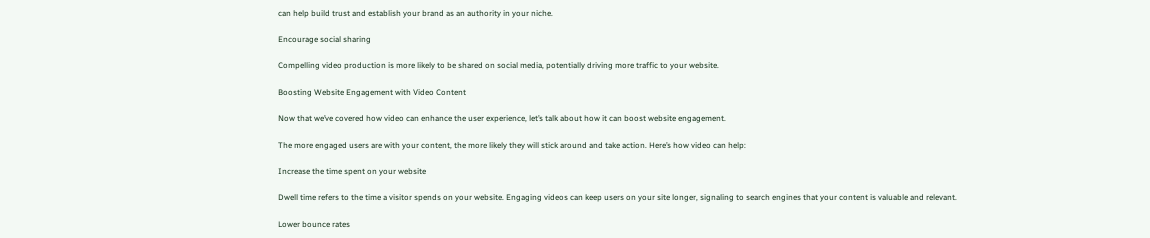can help build trust and establish your brand as an authority in your niche.

Encourage social sharing

Compelling video production is more likely to be shared on social media, potentially driving more traffic to your website.

Boosting Website Engagement with Video Content

Now that we’ve covered how video can enhance the user experience, let’s talk about how it can boost website engagement.

The more engaged users are with your content, the more likely they will stick around and take action. Here’s how video can help:

Increase the time spent on your website

Dwell time refers to the time a visitor spends on your website. Engaging videos can keep users on your site longer, signaling to search engines that your content is valuable and relevant.

Lower bounce rates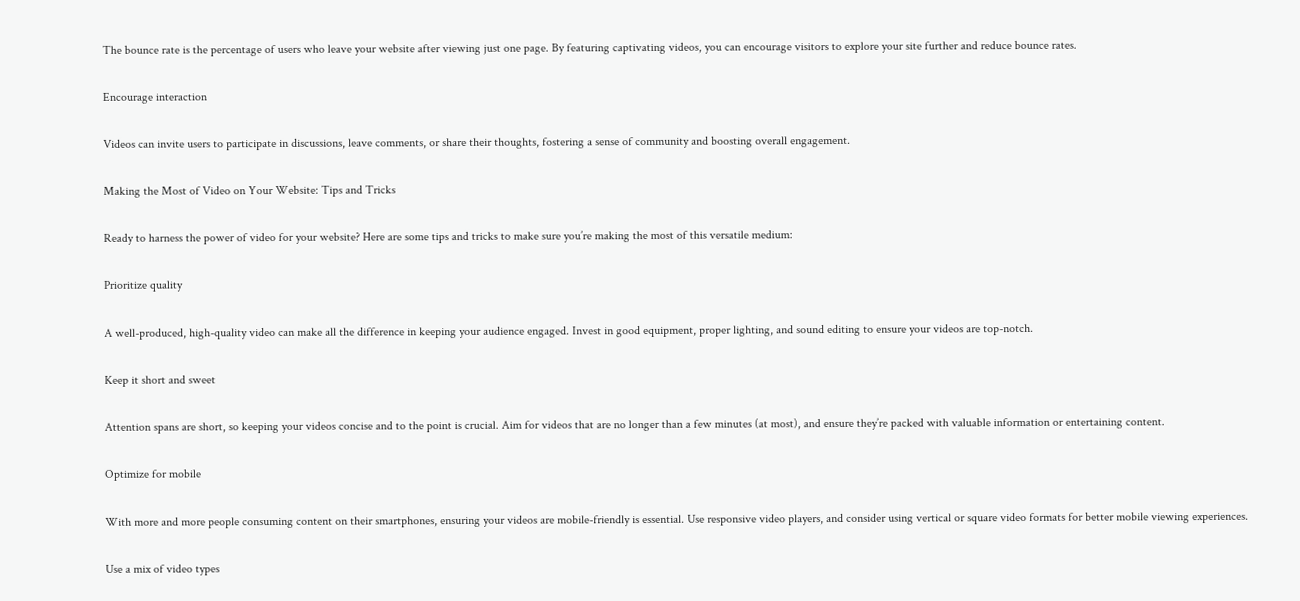The bounce rate is the percentage of users who leave your website after viewing just one page. By featuring captivating videos, you can encourage visitors to explore your site further and reduce bounce rates.

Encourage interaction

Videos can invite users to participate in discussions, leave comments, or share their thoughts, fostering a sense of community and boosting overall engagement.

Making the Most of Video on Your Website: Tips and Tricks

Ready to harness the power of video for your website? Here are some tips and tricks to make sure you’re making the most of this versatile medium:

Prioritize quality

A well-produced, high-quality video can make all the difference in keeping your audience engaged. Invest in good equipment, proper lighting, and sound editing to ensure your videos are top-notch.

Keep it short and sweet

Attention spans are short, so keeping your videos concise and to the point is crucial. Aim for videos that are no longer than a few minutes (at most), and ensure they’re packed with valuable information or entertaining content.

Optimize for mobile

With more and more people consuming content on their smartphones, ensuring your videos are mobile-friendly is essential. Use responsive video players, and consider using vertical or square video formats for better mobile viewing experiences.

Use a mix of video types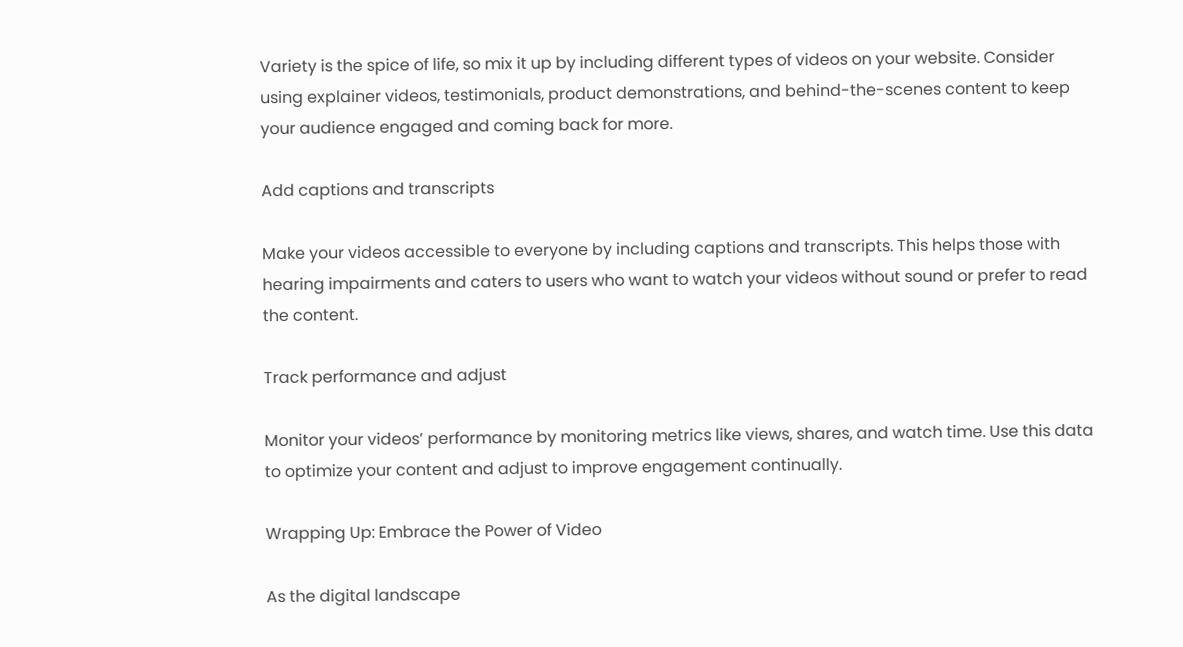Variety is the spice of life, so mix it up by including different types of videos on your website. Consider using explainer videos, testimonials, product demonstrations, and behind-the-scenes content to keep your audience engaged and coming back for more.

Add captions and transcripts

Make your videos accessible to everyone by including captions and transcripts. This helps those with hearing impairments and caters to users who want to watch your videos without sound or prefer to read the content.

Track performance and adjust

Monitor your videos’ performance by monitoring metrics like views, shares, and watch time. Use this data to optimize your content and adjust to improve engagement continually.

Wrapping Up: Embrace the Power of Video

As the digital landscape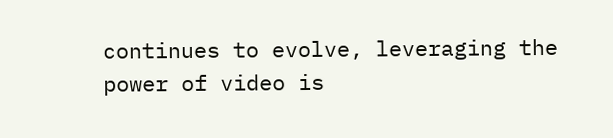continues to evolve, leveraging the power of video is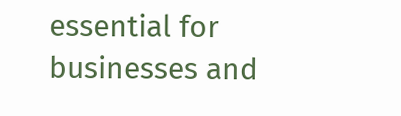essential for businesses and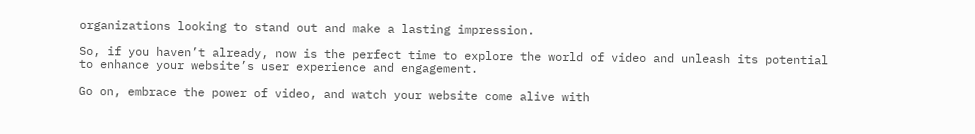organizations looking to stand out and make a lasting impression.

So, if you haven’t already, now is the perfect time to explore the world of video and unleash its potential to enhance your website’s user experience and engagement.

Go on, embrace the power of video, and watch your website come alive with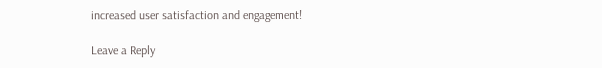increased user satisfaction and engagement!

Leave a Reply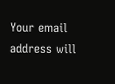Your email address will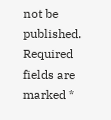not be published. Required fields are marked *